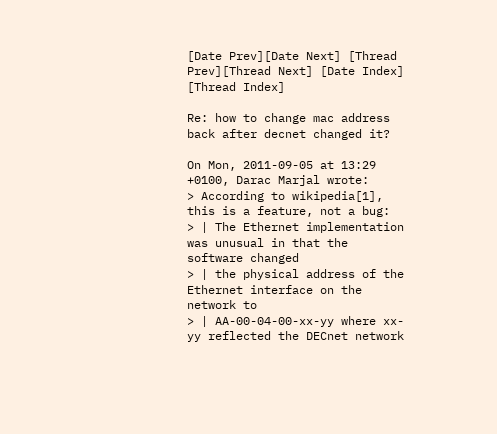[Date Prev][Date Next] [Thread Prev][Thread Next] [Date Index] [Thread Index]

Re: how to change mac address back after decnet changed it?

On Mon, 2011-09-05 at 13:29 +0100, Darac Marjal wrote:
> According to wikipedia[1], this is a feature, not a bug:
> | The Ethernet implementation was unusual in that the software changed
> | the physical address of the Ethernet interface on the network to
> | AA-00-04-00-xx-yy where xx-yy reflected the DECnet network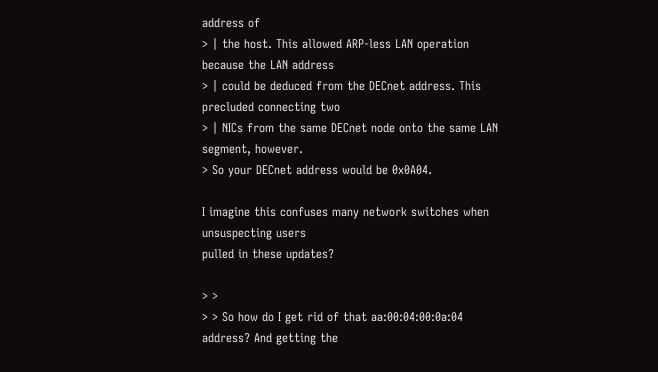address of
> | the host. This allowed ARP-less LAN operation because the LAN address
> | could be deduced from the DECnet address. This precluded connecting two
> | NICs from the same DECnet node onto the same LAN segment, however.
> So your DECnet address would be 0x0A04.

I imagine this confuses many network switches when unsuspecting users
pulled in these updates?

> >
> > So how do I get rid of that aa:00:04:00:0a:04 address? And getting the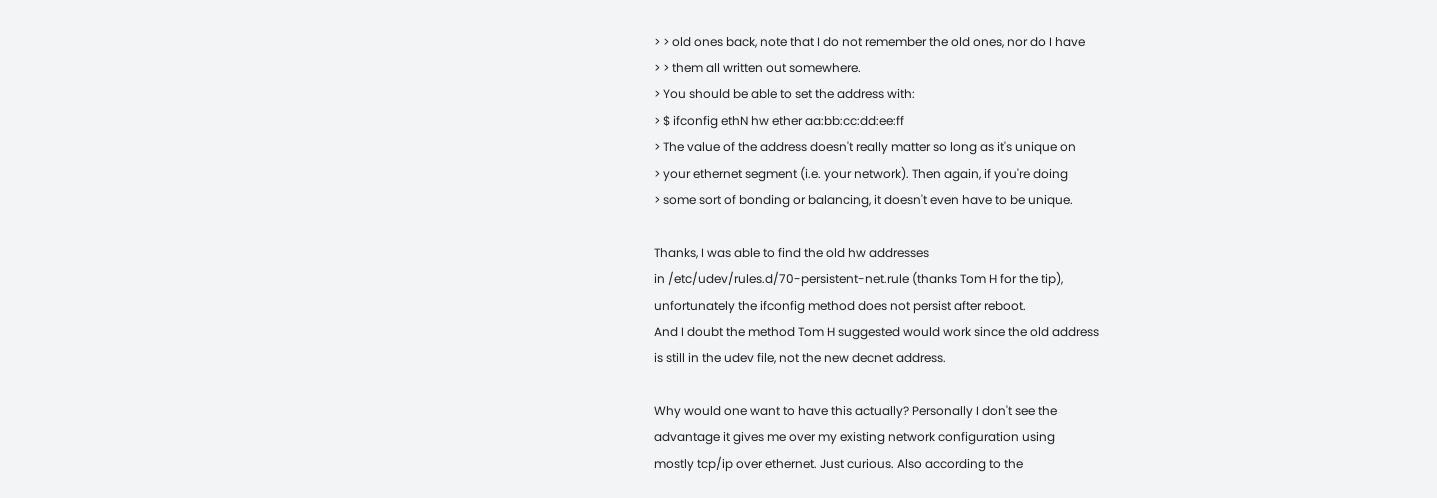> > old ones back, note that I do not remember the old ones, nor do I have
> > them all written out somewhere.
> You should be able to set the address with:
> $ ifconfig ethN hw ether aa:bb:cc:dd:ee:ff
> The value of the address doesn't really matter so long as it's unique on
> your ethernet segment (i.e. your network). Then again, if you're doing
> some sort of bonding or balancing, it doesn't even have to be unique.

Thanks, I was able to find the old hw addresses
in /etc/udev/rules.d/70-persistent-net.rule (thanks Tom H for the tip),
unfortunately the ifconfig method does not persist after reboot.
And I doubt the method Tom H suggested would work since the old address
is still in the udev file, not the new decnet address.

Why would one want to have this actually? Personally I don't see the
advantage it gives me over my existing network configuration using
mostly tcp/ip over ethernet. Just curious. Also according to the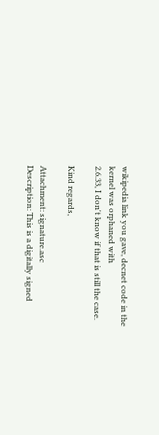wikipedia link you gave, decnet code in the kernel was orphaned with
2.6.33, I don't know if that is still the case.

Kind regards,

Attachment: signature.asc
Description: This is a digitally signed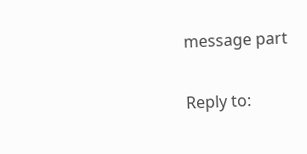message part

Reply to: